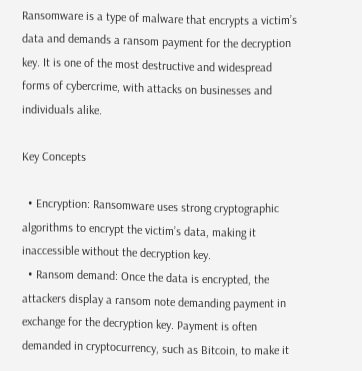Ransomware is a type of malware that encrypts a victim’s data and demands a ransom payment for the decryption key. It is one of the most destructive and widespread forms of cybercrime, with attacks on businesses and individuals alike.

Key Concepts

  • Encryption: Ransomware uses strong cryptographic algorithms to encrypt the victim’s data, making it inaccessible without the decryption key.
  • Ransom demand: Once the data is encrypted, the attackers display a ransom note demanding payment in exchange for the decryption key. Payment is often demanded in cryptocurrency, such as Bitcoin, to make it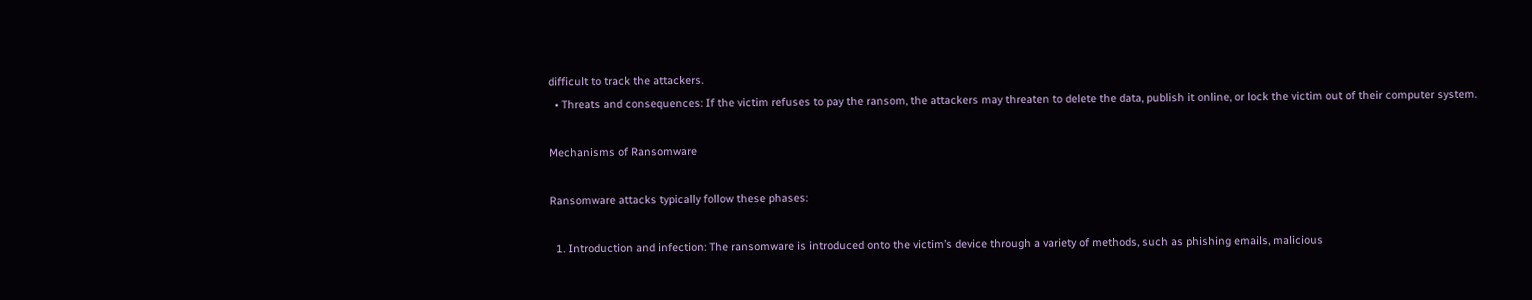difficult to track the attackers.
  • Threats and consequences: If the victim refuses to pay the ransom, the attackers may threaten to delete the data, publish it online, or lock the victim out of their computer system.

Mechanisms of Ransomware

Ransomware attacks typically follow these phases:

  1. Introduction and infection: The ransomware is introduced onto the victim’s device through a variety of methods, such as phishing emails, malicious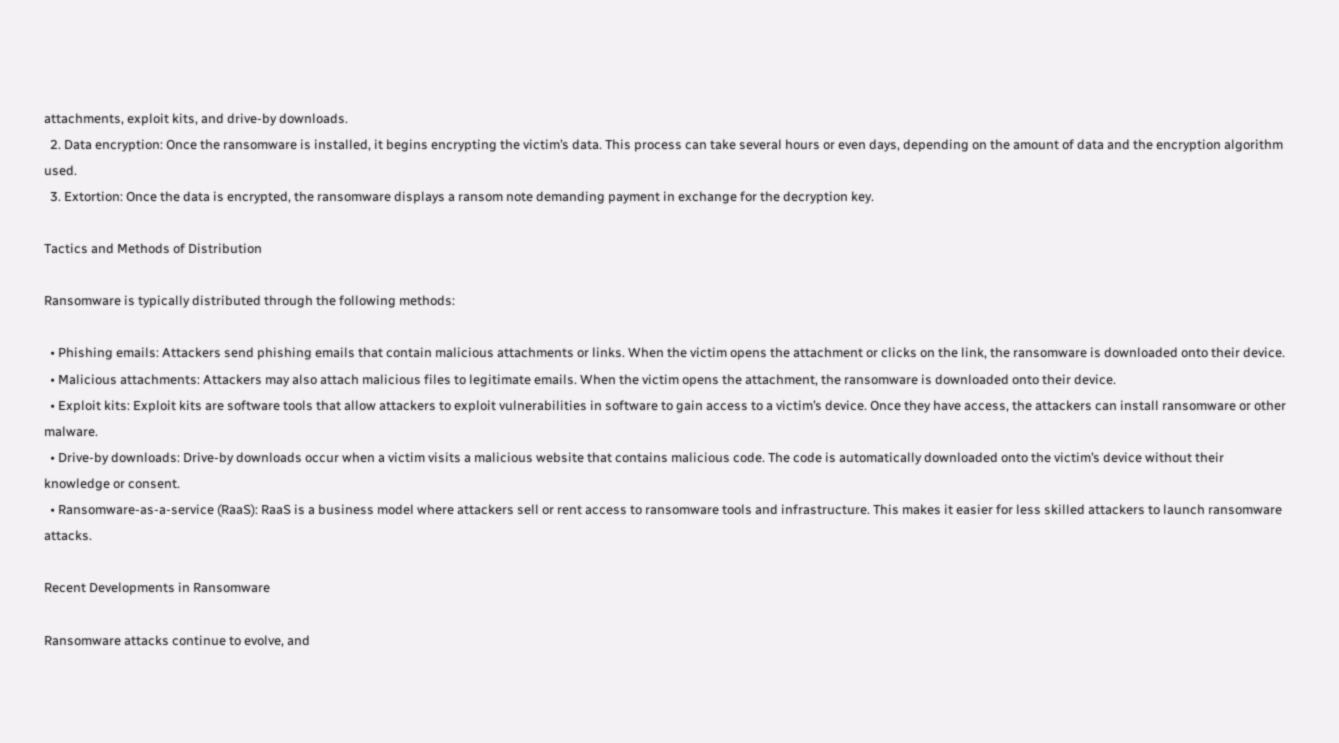attachments, exploit kits, and drive-by downloads.
  2. Data encryption: Once the ransomware is installed, it begins encrypting the victim’s data. This process can take several hours or even days, depending on the amount of data and the encryption algorithm used.
  3. Extortion: Once the data is encrypted, the ransomware displays a ransom note demanding payment in exchange for the decryption key.

Tactics and Methods of Distribution

Ransomware is typically distributed through the following methods:

  • Phishing emails: Attackers send phishing emails that contain malicious attachments or links. When the victim opens the attachment or clicks on the link, the ransomware is downloaded onto their device.
  • Malicious attachments: Attackers may also attach malicious files to legitimate emails. When the victim opens the attachment, the ransomware is downloaded onto their device.
  • Exploit kits: Exploit kits are software tools that allow attackers to exploit vulnerabilities in software to gain access to a victim’s device. Once they have access, the attackers can install ransomware or other malware.
  • Drive-by downloads: Drive-by downloads occur when a victim visits a malicious website that contains malicious code. The code is automatically downloaded onto the victim’s device without their knowledge or consent.
  • Ransomware-as-a-service (RaaS): RaaS is a business model where attackers sell or rent access to ransomware tools and infrastructure. This makes it easier for less skilled attackers to launch ransomware attacks.

Recent Developments in Ransomware

Ransomware attacks continue to evolve, and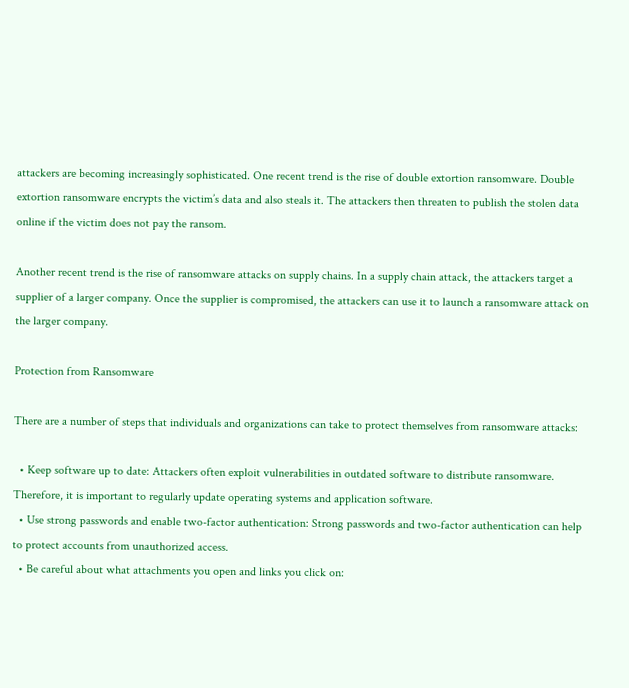attackers are becoming increasingly sophisticated. One recent trend is the rise of double extortion ransomware. Double extortion ransomware encrypts the victim’s data and also steals it. The attackers then threaten to publish the stolen data online if the victim does not pay the ransom.

Another recent trend is the rise of ransomware attacks on supply chains. In a supply chain attack, the attackers target a supplier of a larger company. Once the supplier is compromised, the attackers can use it to launch a ransomware attack on the larger company.

Protection from Ransomware

There are a number of steps that individuals and organizations can take to protect themselves from ransomware attacks:

  • Keep software up to date: Attackers often exploit vulnerabilities in outdated software to distribute ransomware. Therefore, it is important to regularly update operating systems and application software.
  • Use strong passwords and enable two-factor authentication: Strong passwords and two-factor authentication can help to protect accounts from unauthorized access.
  • Be careful about what attachments you open and links you click on: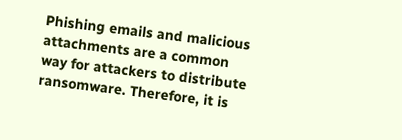Phishing emails and malicious attachments are a common way for attackers to distribute ransomware. Therefore, it is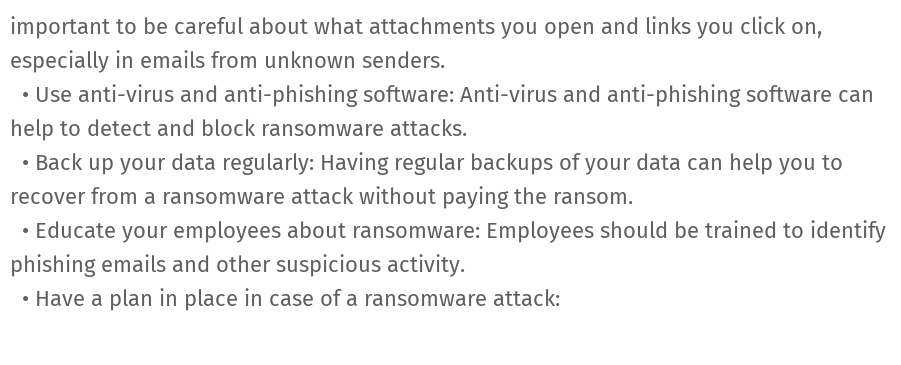important to be careful about what attachments you open and links you click on, especially in emails from unknown senders.
  • Use anti-virus and anti-phishing software: Anti-virus and anti-phishing software can help to detect and block ransomware attacks.
  • Back up your data regularly: Having regular backups of your data can help you to recover from a ransomware attack without paying the ransom.
  • Educate your employees about ransomware: Employees should be trained to identify phishing emails and other suspicious activity.
  • Have a plan in place in case of a ransomware attack: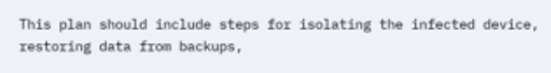This plan should include steps for isolating the infected device, restoring data from backups,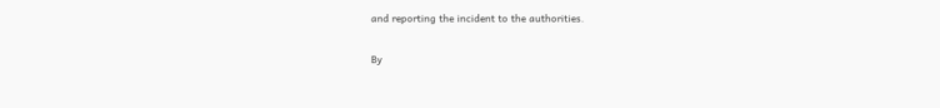and reporting the incident to the authorities.

By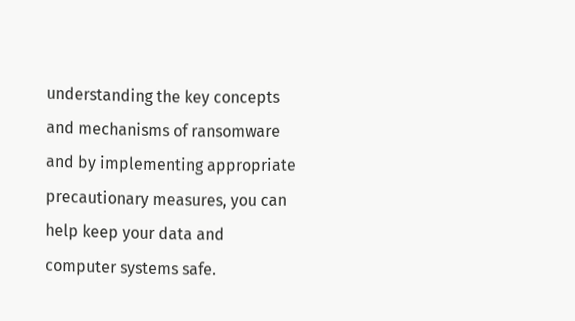understanding the key concepts and mechanisms of ransomware and by implementing appropriate precautionary measures, you can help keep your data and computer systems safe.